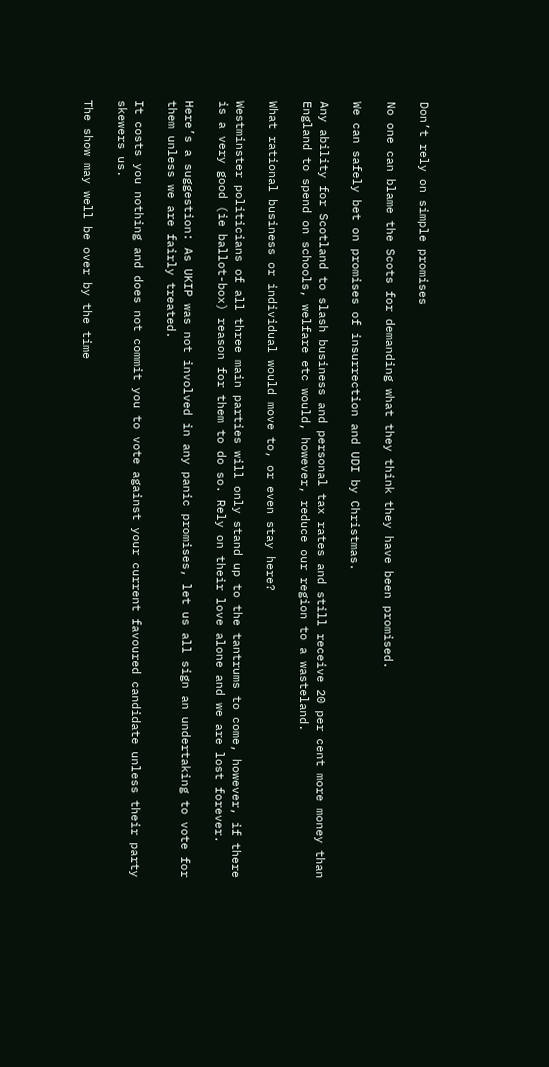Don’t rely on simple promises

No one can blame the Scots for demanding what they think they have been promised.

We can safely bet on promises of insurrection and UDI by Christmas.

Any ability for Scotland to slash business and personal tax rates and still receive 20 per cent more money than England to spend on schools, welfare etc would, however, reduce our region to a wasteland.

What rational business or individual would move to, or even stay here?

Westminster politicians of all three main parties will only stand up to the tantrums to come, however, if there is a very good (ie ballot-box) reason for them to do so. Rely on their love alone and we are lost forever.

Here’s a suggestion: As UKIP was not involved in any panic promises, let us all sign an undertaking to vote for them unless we are fairly treated.

It costs you nothing and does not commit you to vote against your current favoured candidate unless their party skewers us.

The show may well be over by the time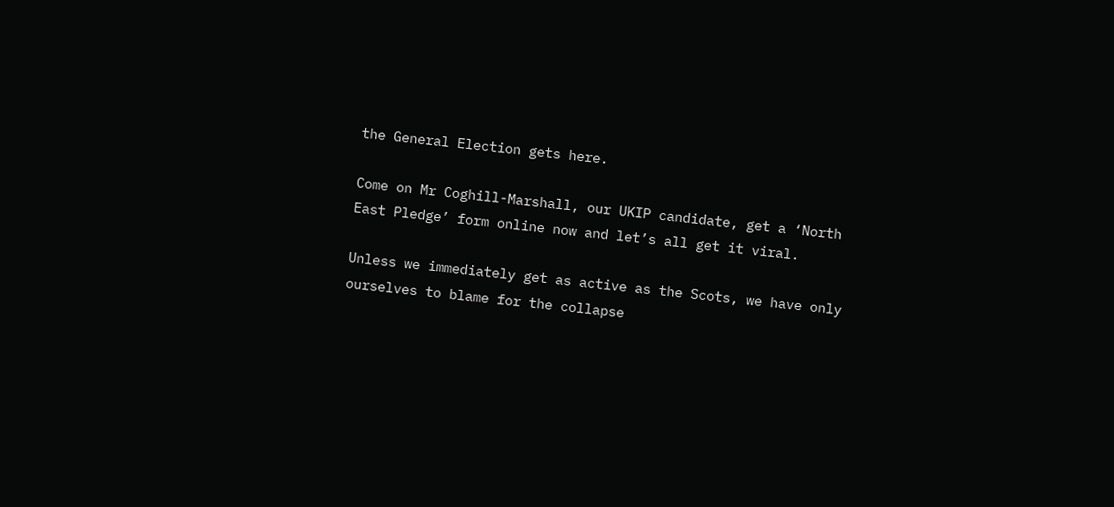the General Election gets here.

Come on Mr Coghill-Marshall, our UKIP candidate, get a ‘North East Pledge’ form online now and let’s all get it viral.

Unless we immediately get as active as the Scots, we have only ourselves to blame for the collapse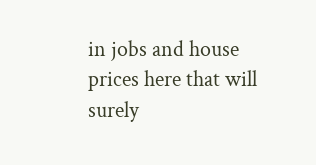in jobs and house prices here that will surely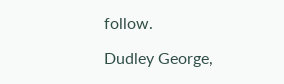follow.

Dudley George,